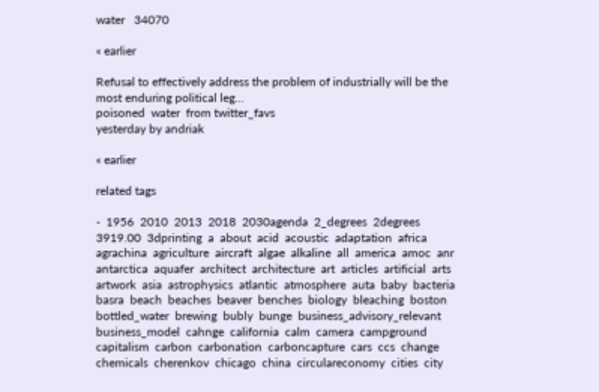water   34070

« earlier

Refusal to effectively address the problem of industrially will be the most enduring political leg…
poisoned  water  from twitter_favs
yesterday by andriak

« earlier

related tags

-  1956  2010  2013  2018  2030agenda  2_degrees  2degrees  3919.00  3dprinting  a  about  acid  acoustic  adaptation  africa  agrachina  agriculture  aircraft  algae  alkaline  all  america  amoc  anr  antarctica  aquafer  architect  architecture  art  articles  artificial  arts  artwork  asia  astrophysics  atlantic  atmosphere  auta  baby  bacteria  basra  beach  beaches  beaver  benches  biology  bleaching  boston  bottled_water  brewing  bubly  bunge  business_advisory_relevant  business_model  cahnge  california  calm  camera  campground  capitalism  carbon  carbonation  carboncapture  cars  ccs  change  chemicals  cherenkov  chicago  china  circulareconomy  cities  city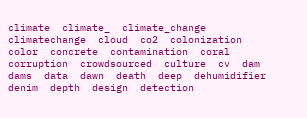climate  climate_  climate_change  climatechange  cloud  co2  colonization  color  concrete  contamination  coral  corruption  crowdsourced  culture  cv  dam  dams  data  dawn  death  deep  dehumidifier  denim  depth  design  detection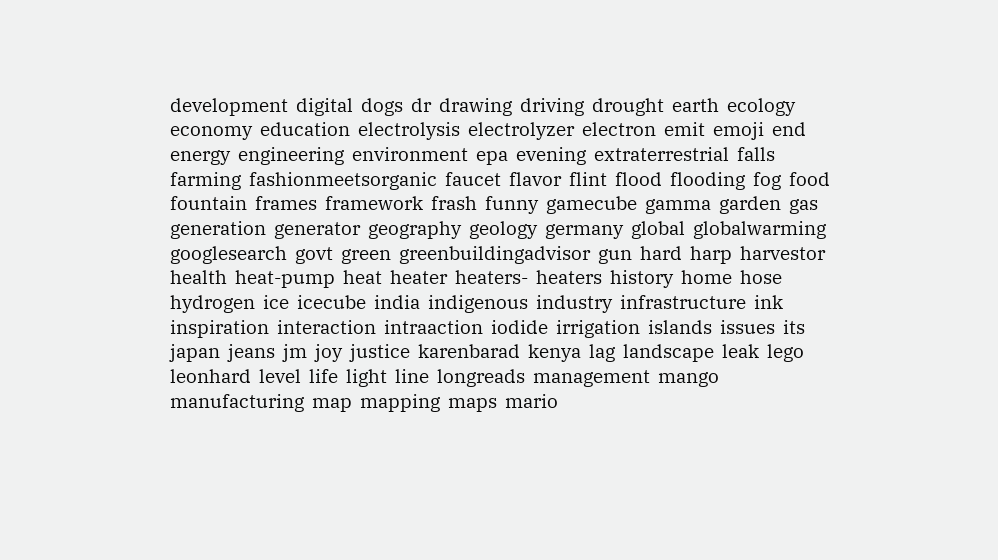development  digital  dogs  dr  drawing  driving  drought  earth  ecology  economy  education  electrolysis  electrolyzer  electron  emit  emoji  end  energy  engineering  environment  epa  evening  extraterrestrial  falls  farming  fashionmeetsorganic  faucet  flavor  flint  flood  flooding  fog  food  fountain  frames  framework  frash  funny  gamecube  gamma  garden  gas  generation  generator  geography  geology  germany  global  globalwarming  googlesearch  govt  green  greenbuildingadvisor  gun  hard  harp  harvestor  health  heat-pump  heat  heater  heaters-  heaters  history  home  hose  hydrogen  ice  icecube  india  indigenous  industry  infrastructure  ink  inspiration  interaction  intraaction  iodide  irrigation  islands  issues  its  japan  jeans  jm  joy  justice  karenbarad  kenya  lag  landscape  leak  lego  leonhard  level  life  light  line  longreads  management  mango  manufacturing  map  mapping  maps  mario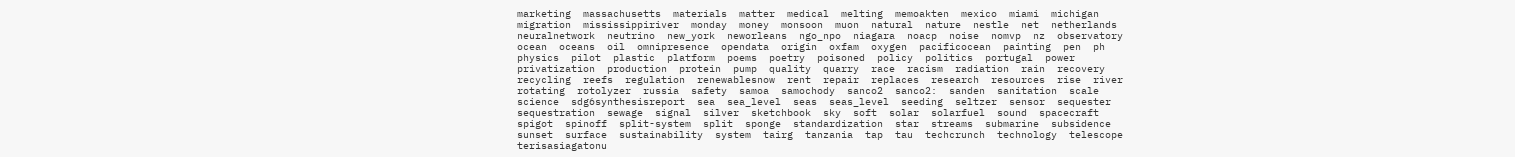marketing  massachusetts  materials  matter  medical  melting  memoakten  mexico  miami  michigan  migration  mississippiriver  monday  money  monsoon  muon  natural  nature  nestle  net  netherlands  neuralnetwork  neutrino  new_york  neworleans  ngo_npo  niagara  noacp  noise  nomvp  nz  observatory  ocean  oceans  oil  omnipresence  opendata  origin  oxfam  oxygen  pacificocean  painting  pen  ph  physics  pilot  plastic  platform  poems  poetry  poisoned  policy  politics  portugal  power  privatization  production  protein  pump  quality  quarry  race  racism  radiation  rain  recovery  recycling  reefs  regulation  renewablesnow  rent  repair  replaces  research  resources  rise  river  rotating  rotolyzer  russia  safety  samoa  samochody  sanco2  sanco2:  sanden  sanitation  scale  science  sdg6synthesisreport  sea  sea_level  seas  seas_level  seeding  seltzer  sensor  sequester  sequestration  sewage  signal  silver  sketchbook  sky  soft  solar  solarfuel  sound  spacecraft  spigot  spinoff  split-system  split  sponge  standardization  star  streams  submarine  subsidence  sunset  surface  sustainability  system  tairg  tanzania  tap  tau  techcrunch  technology  telescope  terisasiagatonu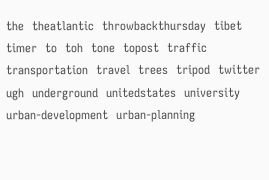the  theatlantic  throwbackthursday  tibet  timer  to  toh  tone  topost  traffic  transportation  travel  trees  tripod  twitter  ugh  underground  unitedstates  university  urban-development  urban-planning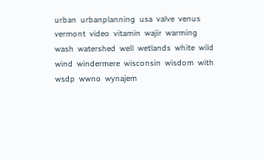urban  urbanplanning  usa  valve  venus  vermont  video  vitamin  wajir  warming  wash  watershed  well  wetlands  white  wild  wind  windermere  wisconsin  wisdom  with  wsdp  wwno  wynajem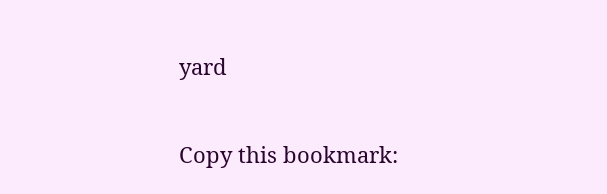yard

Copy this bookmark: